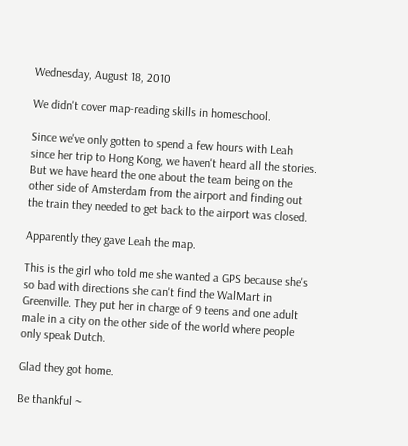Wednesday, August 18, 2010

We didn't cover map-reading skills in homeschool.

Since we've only gotten to spend a few hours with Leah since her trip to Hong Kong, we haven't heard all the stories. But we have heard the one about the team being on the other side of Amsterdam from the airport and finding out the train they needed to get back to the airport was closed.

Apparently they gave Leah the map.

This is the girl who told me she wanted a GPS because she's so bad with directions she can't find the WalMart in Greenville. They put her in charge of 9 teens and one adult male in a city on the other side of the world where people only speak Dutch.

Glad they got home.

Be thankful ~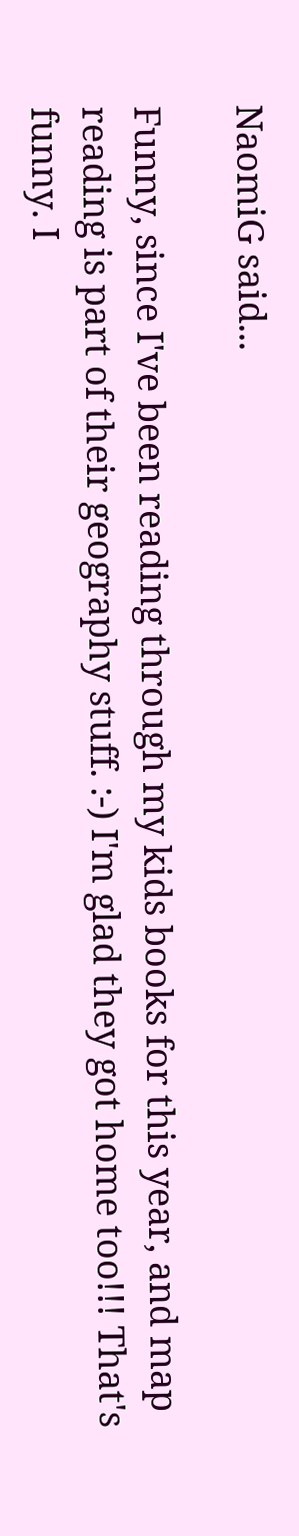NaomiG said...

Funny, since I've been reading through my kids books for this year, and map reading is part of their geography stuff. :-) I'm glad they got home too!!! That's funny. I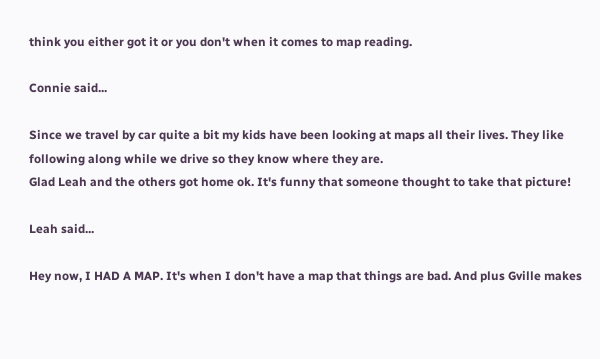think you either got it or you don't when it comes to map reading.

Connie said...

Since we travel by car quite a bit my kids have been looking at maps all their lives. They like following along while we drive so they know where they are.
Glad Leah and the others got home ok. It's funny that someone thought to take that picture!

Leah said...

Hey now, I HAD A MAP. It's when I don't have a map that things are bad. And plus Gville makes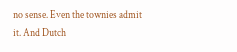no sense. Even the townies admit it. And Dutch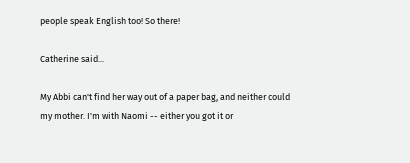people speak English too! So there!

Catherine said...

My Abbi can't find her way out of a paper bag, and neither could my mother. I'm with Naomi -- either you got it or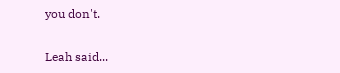you don't.

Leah said...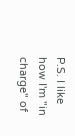P.S. I like how I'm "in charge" of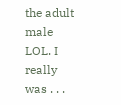the adult male LOL. I really was . . .